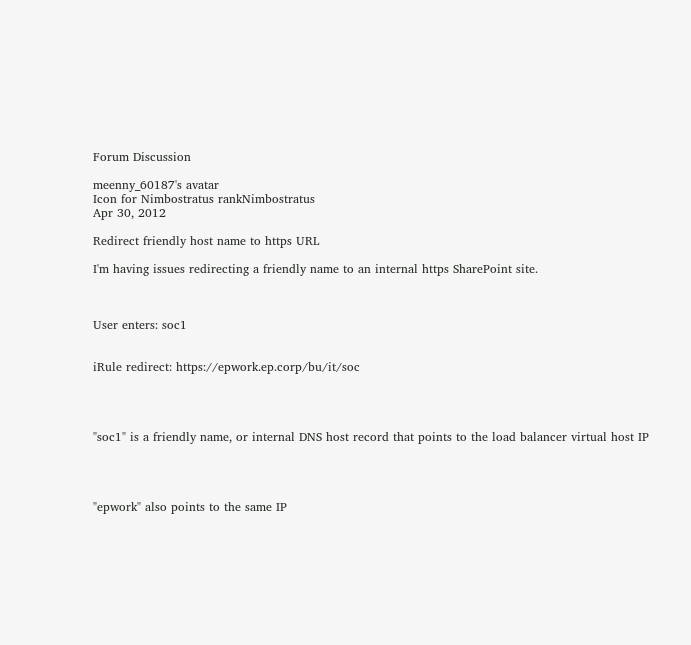Forum Discussion

meenny_60187's avatar
Icon for Nimbostratus rankNimbostratus
Apr 30, 2012

Redirect friendly host name to https URL

I'm having issues redirecting a friendly name to an internal https SharePoint site.



User enters: soc1


iRule redirect: https://epwork.ep.corp/bu/it/soc




"soc1" is a friendly name, or internal DNS host record that points to the load balancer virtual host IP




"epwork" also points to the same IP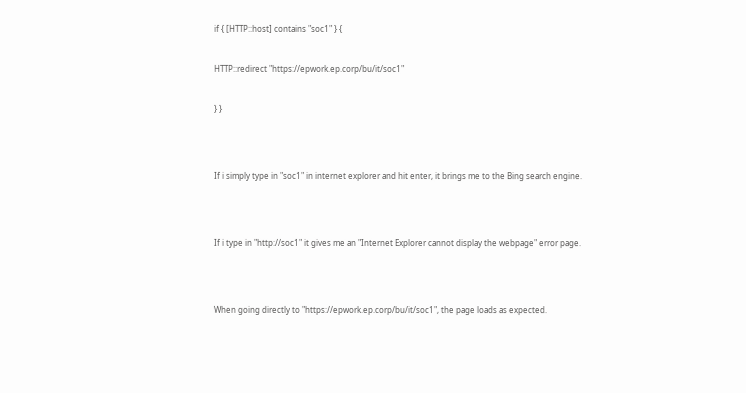if { [HTTP::host] contains "soc1" } {


HTTP::redirect "https://epwork.ep.corp/bu/it/soc1"


} }




If i simply type in "soc1" in internet explorer and hit enter, it brings me to the Bing search engine.




If i type in "http://soc1" it gives me an "Internet Explorer cannot display the webpage" error page.




When going directly to "https://epwork.ep.corp/bu/it/soc1", the page loads as expected.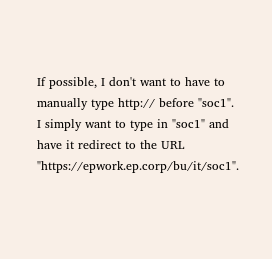If possible, I don't want to have to manually type http:// before "soc1". I simply want to type in "soc1" and have it redirect to the URL "https://epwork.ep.corp/bu/it/soc1".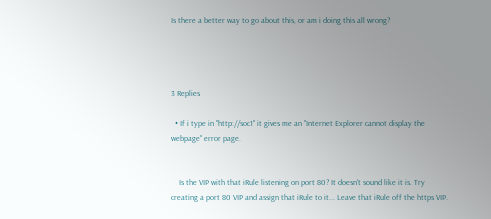Is there a better way to go about this, or am i doing this all wrong?




3 Replies

  • If i type in "http://soc1" it gives me an "Internet Explorer cannot display the webpage" error page.


    Is the VIP with that iRule listening on port 80? It doesn't sound like it is. Try creating a port 80 VIP and assign that iRule to it... Leave that iRule off the https VIP.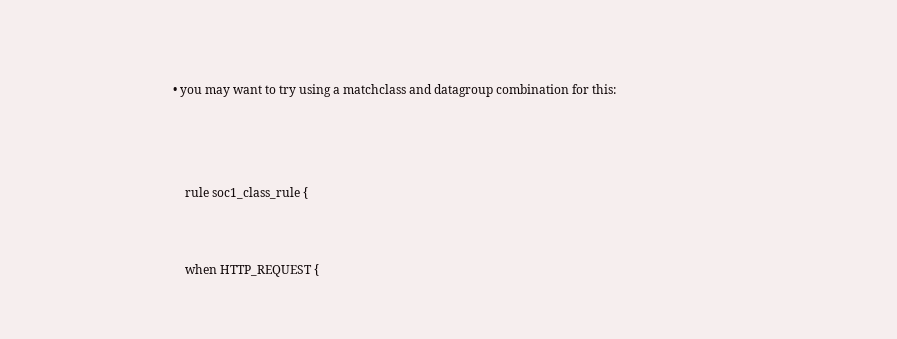• you may want to try using a matchclass and datagroup combination for this:



    rule soc1_class_rule {


    when HTTP_REQUEST {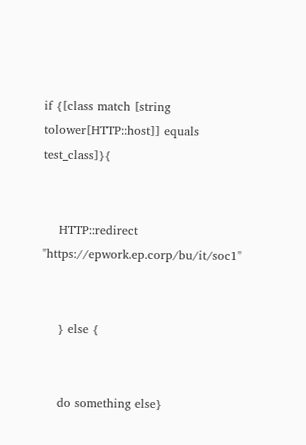if {[class match [string tolower[HTTP::host]] equals test_class]}{


    HTTP::redirect "https://epwork.ep.corp/bu/it/soc1"


    } else {


    do something else}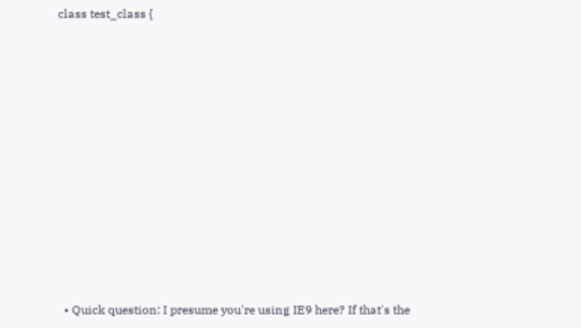class test_class {












  • Quick question: I presume you're using IE9 here? If that's the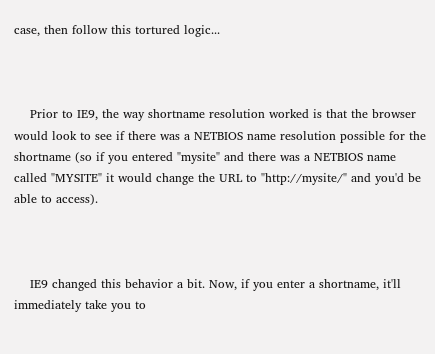case, then follow this tortured logic...



    Prior to IE9, the way shortname resolution worked is that the browser would look to see if there was a NETBIOS name resolution possible for the shortname (so if you entered "mysite" and there was a NETBIOS name called "MYSITE" it would change the URL to "http://mysite/" and you'd be able to access).



    IE9 changed this behavior a bit. Now, if you enter a shortname, it'll immediately take you to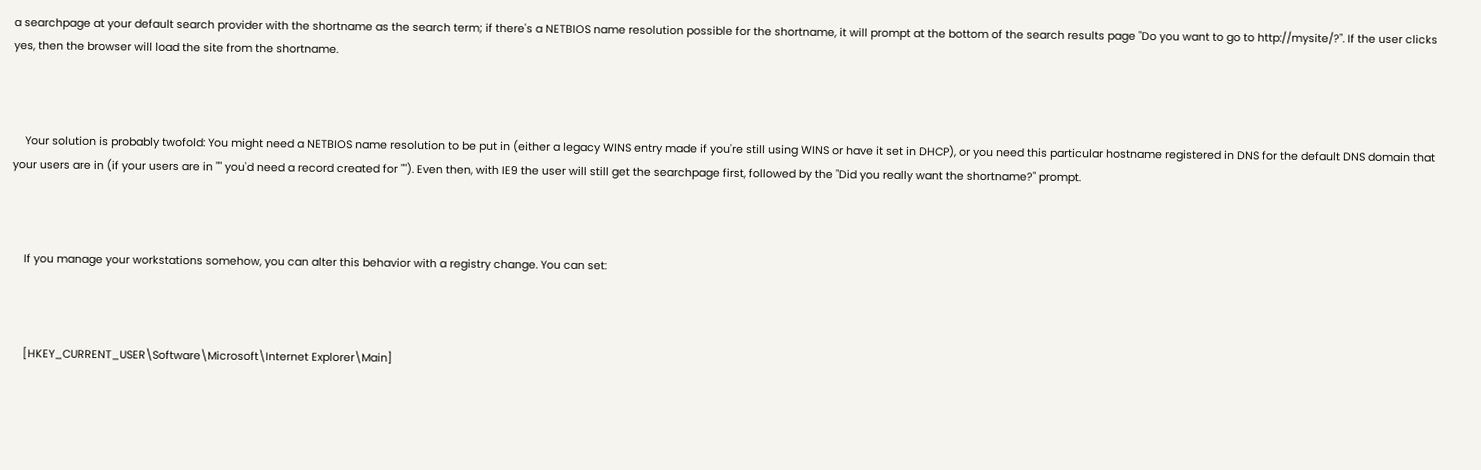a searchpage at your default search provider with the shortname as the search term; if there's a NETBIOS name resolution possible for the shortname, it will prompt at the bottom of the search results page "Do you want to go to http://mysite/?". If the user clicks yes, then the browser will load the site from the shortname.



    Your solution is probably twofold: You might need a NETBIOS name resolution to be put in (either a legacy WINS entry made if you're still using WINS or have it set in DHCP), or you need this particular hostname registered in DNS for the default DNS domain that your users are in (if your users are in "" you'd need a record created for ""). Even then, with IE9 the user will still get the searchpage first, followed by the "Did you really want the shortname?" prompt.



    If you manage your workstations somehow, you can alter this behavior with a registry change. You can set:



    [HKEY_CURRENT_USER\Software\Microsoft\Internet Explorer\Main]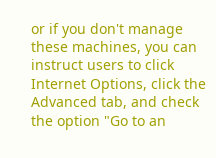or if you don't manage these machines, you can instruct users to click Internet Options, click the Advanced tab, and check the option "Go to an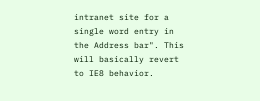intranet site for a single word entry in the Address bar". This will basically revert to IE8 behavior.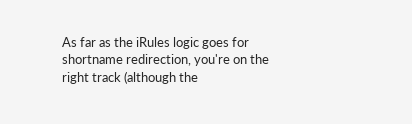As far as the iRules logic goes for shortname redirection, you're on the right track (although the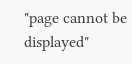"page cannot be displayed"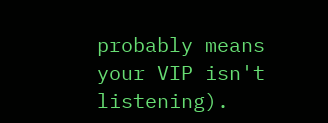probably means your VIP isn't listening).